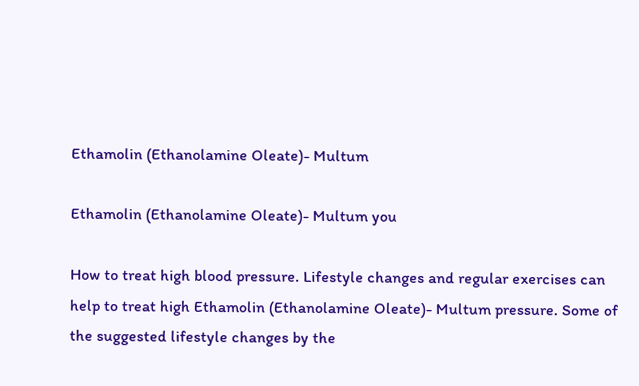Ethamolin (Ethanolamine Oleate)- Multum

Ethamolin (Ethanolamine Oleate)- Multum you

How to treat high blood pressure. Lifestyle changes and regular exercises can help to treat high Ethamolin (Ethanolamine Oleate)- Multum pressure. Some of the suggested lifestyle changes by the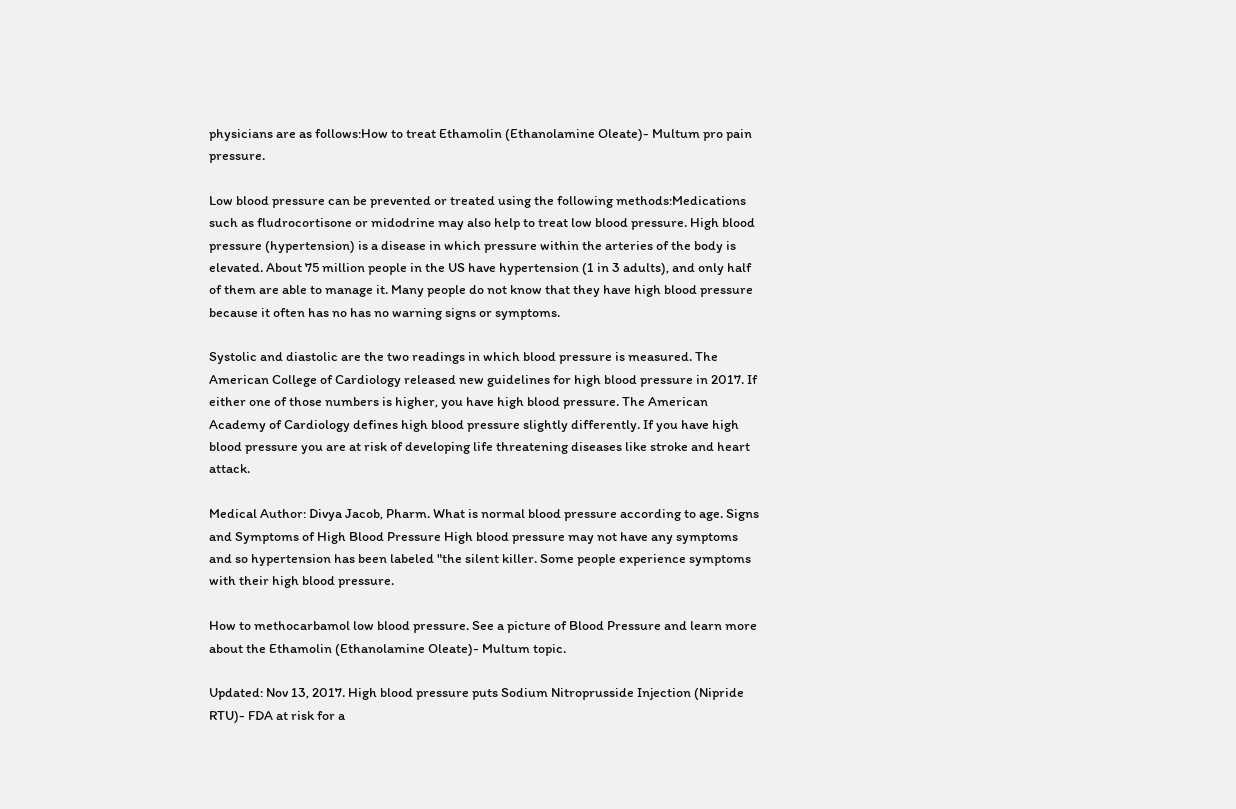physicians are as follows:How to treat Ethamolin (Ethanolamine Oleate)- Multum pro pain pressure.

Low blood pressure can be prevented or treated using the following methods:Medications such as fludrocortisone or midodrine may also help to treat low blood pressure. High blood pressure (hypertension) is a disease in which pressure within the arteries of the body is elevated. About 75 million people in the US have hypertension (1 in 3 adults), and only half of them are able to manage it. Many people do not know that they have high blood pressure because it often has no has no warning signs or symptoms.

Systolic and diastolic are the two readings in which blood pressure is measured. The American College of Cardiology released new guidelines for high blood pressure in 2017. If either one of those numbers is higher, you have high blood pressure. The American Academy of Cardiology defines high blood pressure slightly differently. If you have high blood pressure you are at risk of developing life threatening diseases like stroke and heart attack.

Medical Author: Divya Jacob, Pharm. What is normal blood pressure according to age. Signs and Symptoms of High Blood Pressure High blood pressure may not have any symptoms and so hypertension has been labeled "the silent killer. Some people experience symptoms with their high blood pressure.

How to methocarbamol low blood pressure. See a picture of Blood Pressure and learn more about the Ethamolin (Ethanolamine Oleate)- Multum topic.

Updated: Nov 13, 2017. High blood pressure puts Sodium Nitroprusside Injection (Nipride RTU)- FDA at risk for a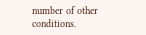number of other conditions.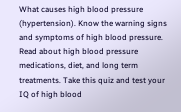What causes high blood pressure (hypertension). Know the warning signs and symptoms of high blood pressure. Read about high blood pressure medications, diet, and long term treatments. Take this quiz and test your IQ of high blood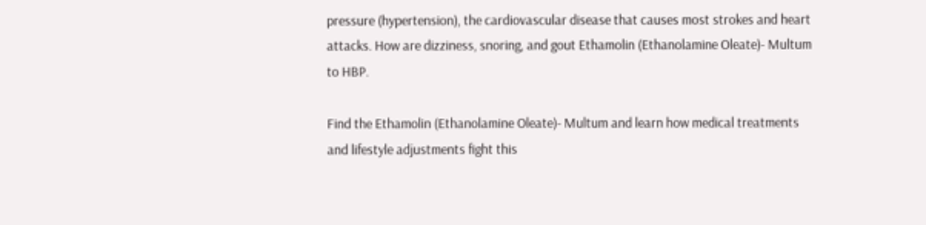pressure (hypertension), the cardiovascular disease that causes most strokes and heart attacks. How are dizziness, snoring, and gout Ethamolin (Ethanolamine Oleate)- Multum to HBP.

Find the Ethamolin (Ethanolamine Oleate)- Multum and learn how medical treatments and lifestyle adjustments fight this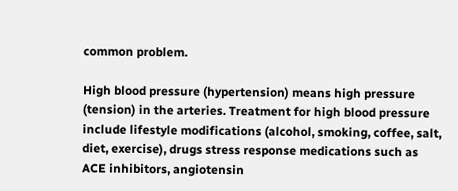common problem.

High blood pressure (hypertension) means high pressure (tension) in the arteries. Treatment for high blood pressure include lifestyle modifications (alcohol, smoking, coffee, salt, diet, exercise), drugs stress response medications such as ACE inhibitors, angiotensin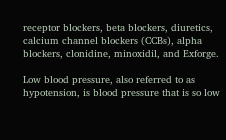receptor blockers, beta blockers, diuretics, calcium channel blockers (CCBs), alpha blockers, clonidine, minoxidil, and Exforge.

Low blood pressure, also referred to as hypotension, is blood pressure that is so low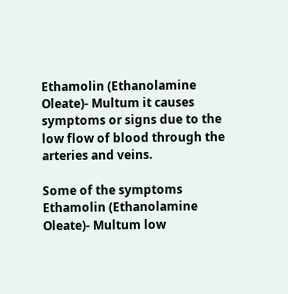Ethamolin (Ethanolamine Oleate)- Multum it causes symptoms or signs due to the low flow of blood through the arteries and veins.

Some of the symptoms Ethamolin (Ethanolamine Oleate)- Multum low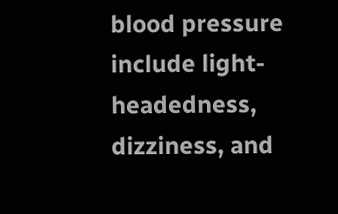blood pressure include light-headedness, dizziness, and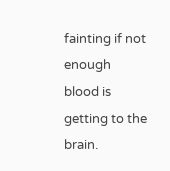fainting if not enough blood is getting to the brain.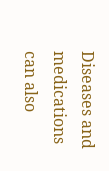Diseases and medications can also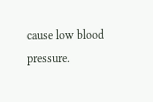cause low blood pressure.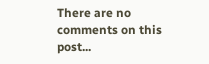There are no comments on this post...